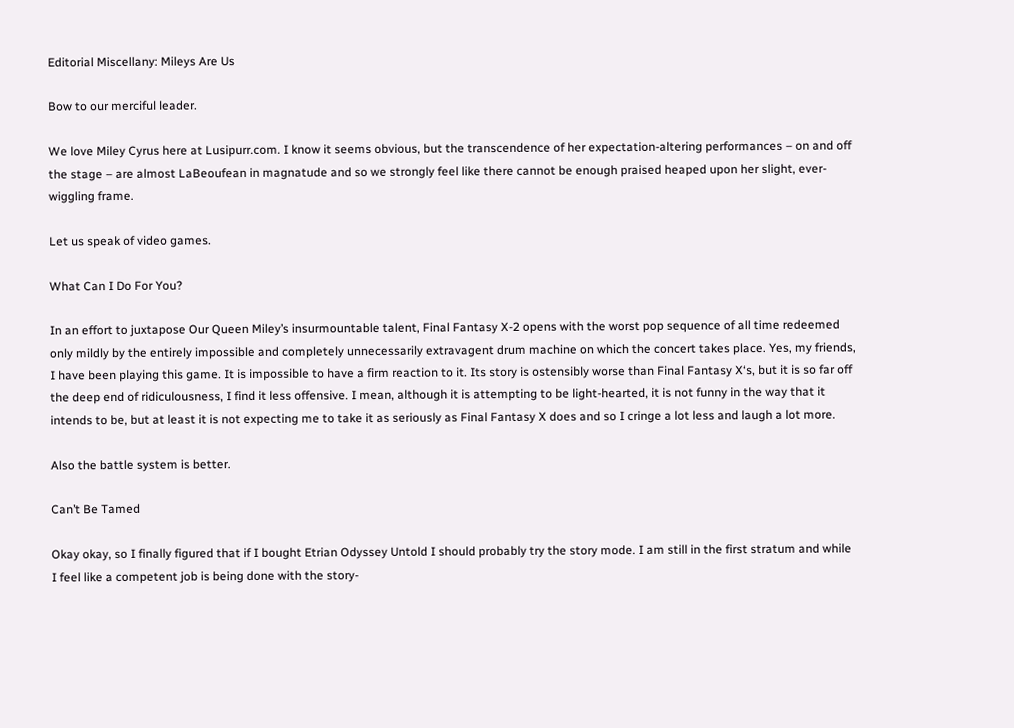Editorial Miscellany: Mileys Are Us

Bow to our merciful leader.

We love Miley Cyrus here at Lusipurr.com. I know it seems obvious, but the transcendence of her expectation-altering performances – on and off the stage – are almost LaBeoufean in magnatude and so we strongly feel like there cannot be enough praised heaped upon her slight, ever-wiggling frame.

Let us speak of video games.

What Can I Do For You?

In an effort to juxtapose Our Queen Miley’s insurmountable talent, Final Fantasy X-2 opens with the worst pop sequence of all time redeemed only mildly by the entirely impossible and completely unnecessarily extravagent drum machine on which the concert takes place. Yes, my friends, I have been playing this game. It is impossible to have a firm reaction to it. Its story is ostensibly worse than Final Fantasy X‘s, but it is so far off the deep end of ridiculousness, I find it less offensive. I mean, although it is attempting to be light-hearted, it is not funny in the way that it intends to be, but at least it is not expecting me to take it as seriously as Final Fantasy X does and so I cringe a lot less and laugh a lot more.

Also the battle system is better.

Can’t Be Tamed

Okay okay, so I finally figured that if I bought Etrian Odyssey Untold I should probably try the story mode. I am still in the first stratum and while I feel like a competent job is being done with the story-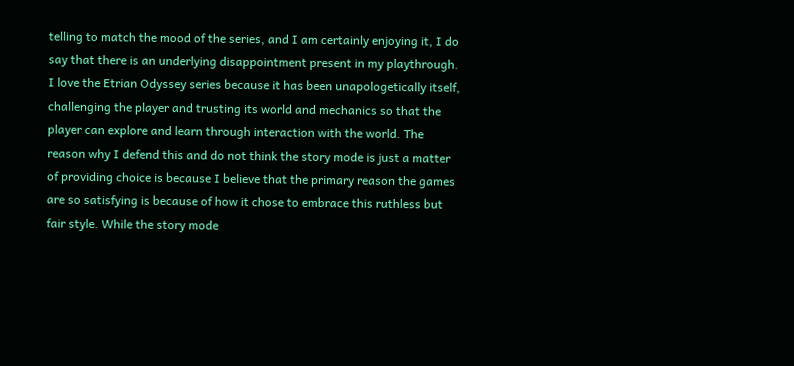telling to match the mood of the series, and I am certainly enjoying it, I do say that there is an underlying disappointment present in my playthrough. I love the Etrian Odyssey series because it has been unapologetically itself, challenging the player and trusting its world and mechanics so that the player can explore and learn through interaction with the world. The reason why I defend this and do not think the story mode is just a matter of providing choice is because I believe that the primary reason the games are so satisfying is because of how it chose to embrace this ruthless but fair style. While the story mode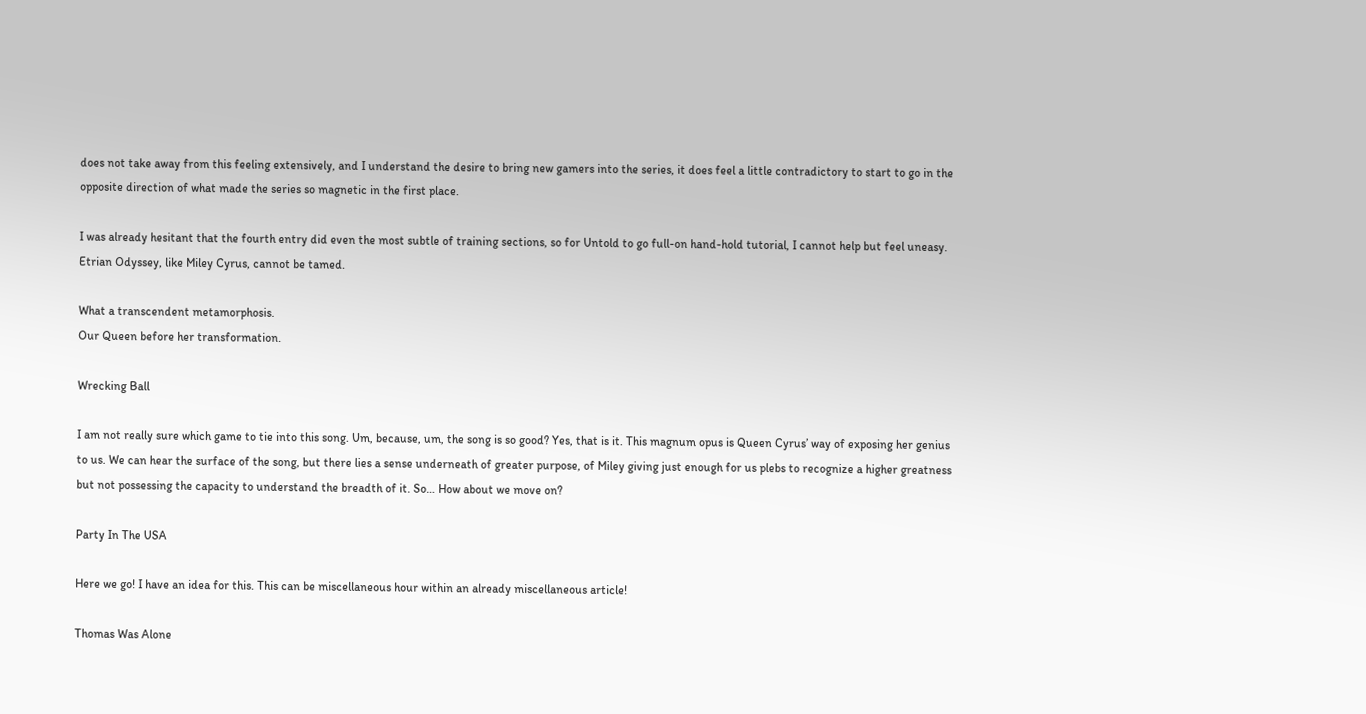does not take away from this feeling extensively, and I understand the desire to bring new gamers into the series, it does feel a little contradictory to start to go in the opposite direction of what made the series so magnetic in the first place.

I was already hesitant that the fourth entry did even the most subtle of training sections, so for Untold to go full-on hand-hold tutorial, I cannot help but feel uneasy. Etrian Odyssey, like Miley Cyrus, cannot be tamed.

What a transcendent metamorphosis.
Our Queen before her transformation.

Wrecking Ball

I am not really sure which game to tie into this song. Um, because, um, the song is so good? Yes, that is it. This magnum opus is Queen Cyrus’ way of exposing her genius to us. We can hear the surface of the song, but there lies a sense underneath of greater purpose, of Miley giving just enough for us plebs to recognize a higher greatness but not possessing the capacity to understand the breadth of it. So… How about we move on?

Party In The USA

Here we go! I have an idea for this. This can be miscellaneous hour within an already miscellaneous article!

Thomas Was Alone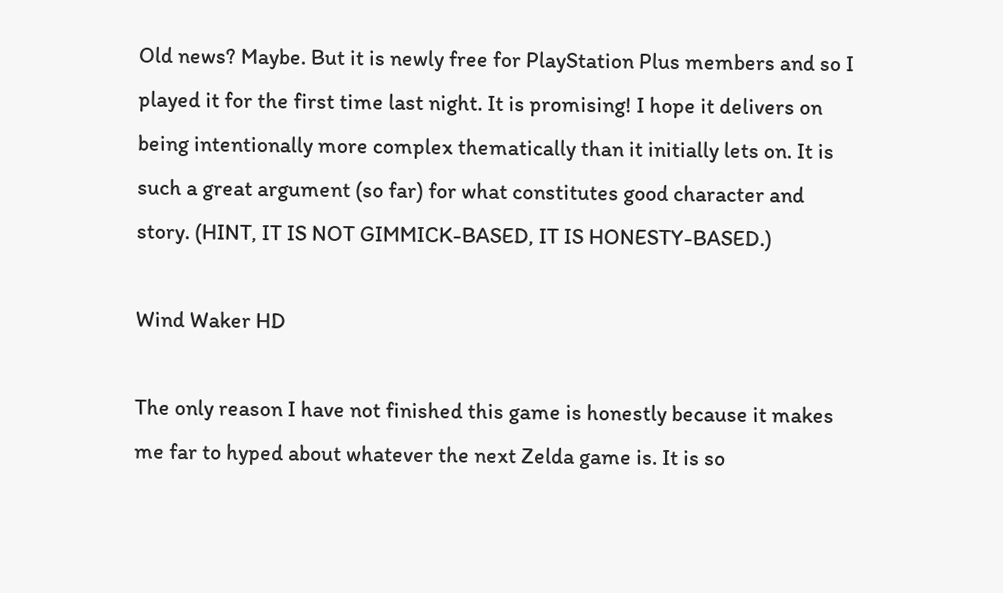Old news? Maybe. But it is newly free for PlayStation Plus members and so I played it for the first time last night. It is promising! I hope it delivers on being intentionally more complex thematically than it initially lets on. It is such a great argument (so far) for what constitutes good character and story. (HINT, IT IS NOT GIMMICK-BASED, IT IS HONESTY-BASED.)

Wind Waker HD

The only reason I have not finished this game is honestly because it makes me far to hyped about whatever the next Zelda game is. It is so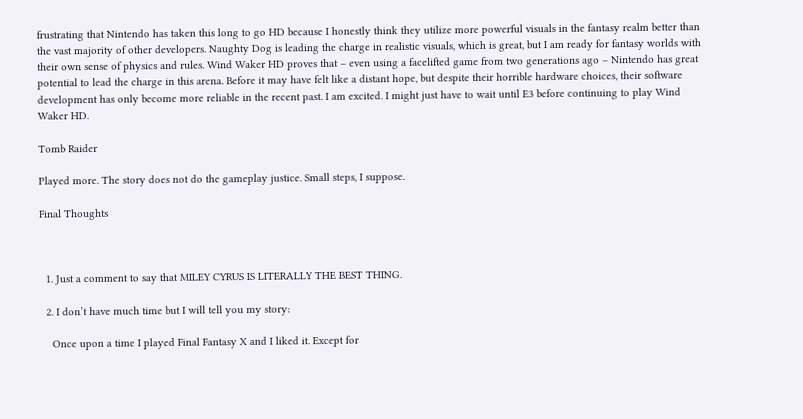frustrating that Nintendo has taken this long to go HD because I honestly think they utilize more powerful visuals in the fantasy realm better than the vast majority of other developers. Naughty Dog is leading the charge in realistic visuals, which is great, but I am ready for fantasy worlds with their own sense of physics and rules. Wind Waker HD proves that – even using a facelifted game from two generations ago – Nintendo has great potential to lead the charge in this arena. Before it may have felt like a distant hope, but despite their horrible hardware choices, their software development has only become more reliable in the recent past. I am excited. I might just have to wait until E3 before continuing to play Wind Waker HD.

Tomb Raider

Played more. The story does not do the gameplay justice. Small steps, I suppose.

Final Thoughts



  1. Just a comment to say that MILEY CYRUS IS LITERALLY THE BEST THING.

  2. I don’t have much time but I will tell you my story:

    Once upon a time I played Final Fantasy X and I liked it. Except for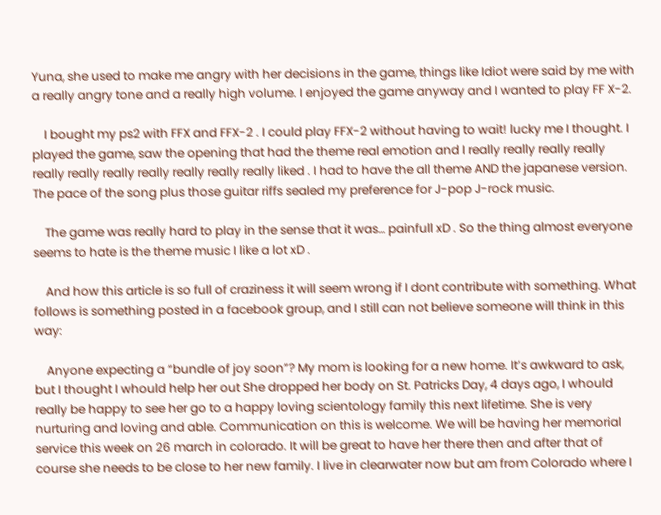Yuna, she used to make me angry with her decisions in the game, things like Idiot were said by me with a really angry tone and a really high volume. I enjoyed the game anyway and I wanted to play FF X-2.

    I bought my ps2 with FFX and FFX-2 . I could play FFX-2 without having to wait! lucky me I thought. I played the game, saw the opening that had the theme real emotion and I really really really really really really really really really really really liked . I had to have the all theme AND the japanese version. The pace of the song plus those guitar riffs sealed my preference for J-pop J-rock music.

    The game was really hard to play in the sense that it was… painfull xD . So the thing almost everyone seems to hate is the theme music I like a lot xD .

    And how this article is so full of craziness it will seem wrong if I dont contribute with something. What follows is something posted in a facebook group, and I still can not believe someone will think in this way:

    Anyone expecting a “bundle of joy soon”? My mom is looking for a new home. It’s awkward to ask, but I thought I whould help her out She dropped her body on St. Patricks Day, 4 days ago, I whould really be happy to see her go to a happy loving scientology family this next lifetime. She is very nurturing and loving and able. Communication on this is welcome. We will be having her memorial service this week on 26 march in colorado. It will be great to have her there then and after that of course she needs to be close to her new family. I live in clearwater now but am from Colorado where I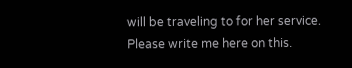will be traveling to for her service. Please write me here on this.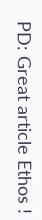PD: Great article Ethos !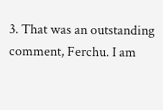3. That was an outstanding comment, Ferchu. I am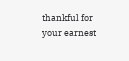thankful for your earnest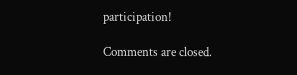participation!

Comments are closed.